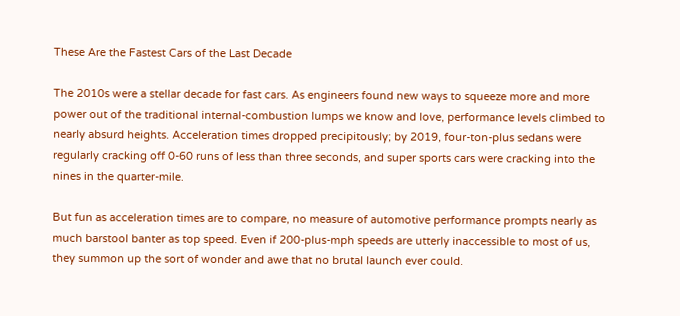These Are the Fastest Cars of the Last Decade

The 2010s were a stellar decade for fast cars. As engineers found new ways to squeeze more and more power out of the traditional internal-combustion lumps we know and love, performance levels climbed to nearly absurd heights. Acceleration times dropped precipitously; by 2019, four-ton-plus sedans were regularly cracking off 0-60 runs of less than three seconds, and super sports cars were cracking into the nines in the quarter-mile.

But fun as acceleration times are to compare, no measure of automotive performance prompts nearly as much barstool banter as top speed. Even if 200-plus-mph speeds are utterly inaccessible to most of us, they summon up the sort of wonder and awe that no brutal launch ever could.